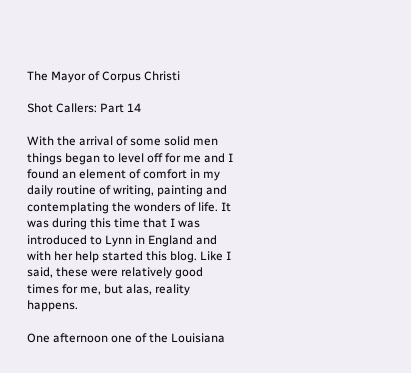The Mayor of Corpus Christi

Shot Callers: Part 14

With the arrival of some solid men things began to level off for me and I found an element of comfort in my daily routine of writing, painting and contemplating the wonders of life. It was during this time that I was introduced to Lynn in England and with her help started this blog. Like I said, these were relatively good times for me, but alas, reality happens.

One afternoon one of the Louisiana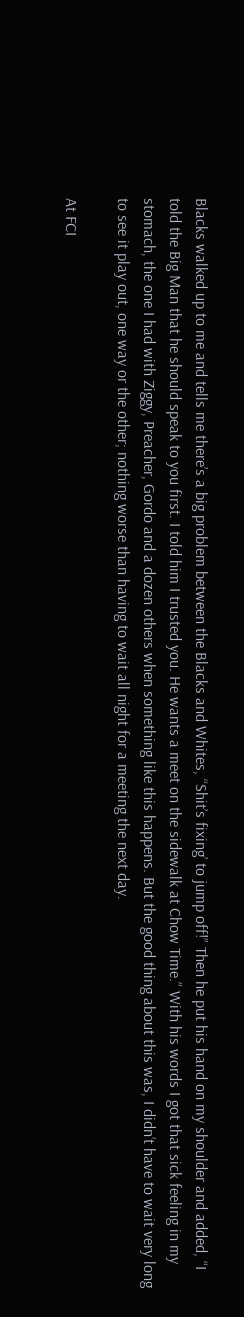Blacks walked up to me and tells me there’s a big problem between the Blacks and Whites, “Shit’s fixing’ to jump off!” Then he put his hand on my shoulder and added, “I told the Big Man that he should speak to you first. I told him I trusted you. He wants a meet on the sidewalk at Chow Time.” With his words I got that sick feeling in my stomach, the one I had with Ziggy, Preacher, Gordo and a dozen others when something like this happens. But the good thing about this was, I didn’t have to wait very long to see it play out, one way or the other; nothing worse than having to wait all night for a meeting the next day.

At FCI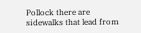Pollock there are sidewalks that lead from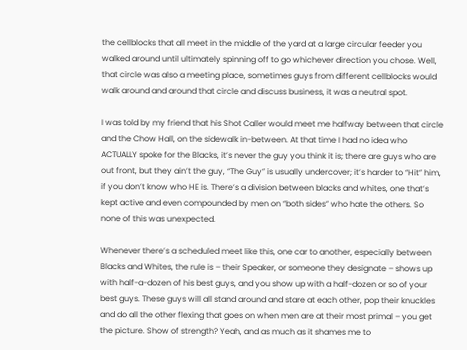the cellblocks that all meet in the middle of the yard at a large circular feeder you walked around until ultimately spinning off to go whichever direction you chose. Well, that circle was also a meeting place, sometimes guys from different cellblocks would walk around and around that circle and discuss business, it was a neutral spot.

I was told by my friend that his Shot Caller would meet me halfway between that circle and the Chow Hall, on the sidewalk in-between. At that time I had no idea who ACTUALLY spoke for the Blacks, it’s never the guy you think it is; there are guys who are out front, but they ain’t the guy, “The Guy” is usually undercover; it’s harder to “Hit” him, if you don’t know who HE is. There’s a division between blacks and whites, one that’s kept active and even compounded by men on “both sides” who hate the others. So none of this was unexpected.

Whenever there’s a scheduled meet like this, one car to another, especially between Blacks and Whites, the rule is – their Speaker, or someone they designate – shows up with half-a-dozen of his best guys, and you show up with a half-dozen or so of your best guys. These guys will all stand around and stare at each other, pop their knuckles and do all the other flexing that goes on when men are at their most primal – you get the picture. Show of strength? Yeah, and as much as it shames me to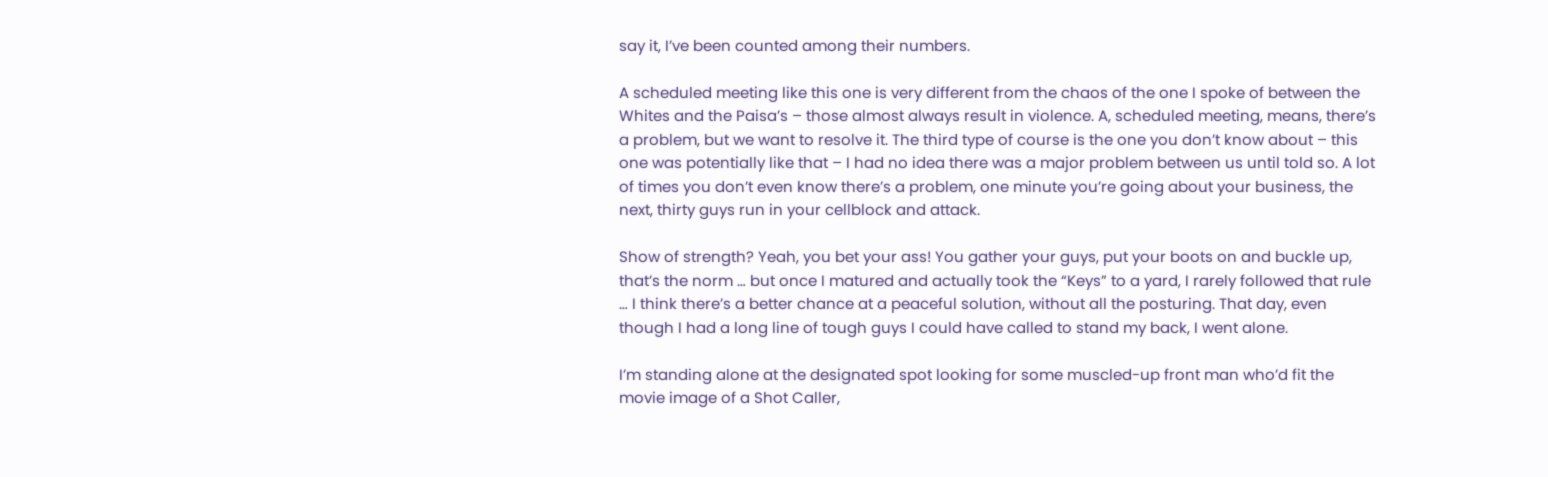say it, I’ve been counted among their numbers.

A scheduled meeting like this one is very different from the chaos of the one I spoke of between the Whites and the Paisa’s – those almost always result in violence. A, scheduled meeting, means, there’s a problem, but we want to resolve it. The third type of course is the one you don’t know about – this one was potentially like that – I had no idea there was a major problem between us until told so. A lot of times you don’t even know there’s a problem, one minute you’re going about your business, the next, thirty guys run in your cellblock and attack.

Show of strength? Yeah, you bet your ass! You gather your guys, put your boots on and buckle up, that’s the norm … but once I matured and actually took the “Keys” to a yard, I rarely followed that rule … I think there’s a better chance at a peaceful solution, without all the posturing. That day, even though I had a long line of tough guys I could have called to stand my back, I went alone.

I’m standing alone at the designated spot looking for some muscled-up front man who’d fit the movie image of a Shot Caller,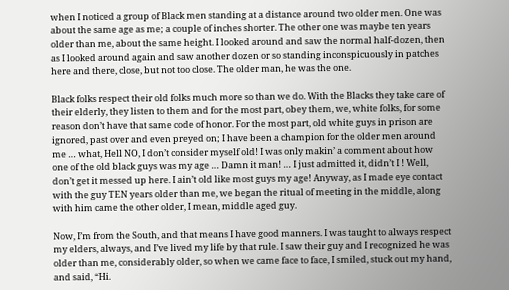when I noticed a group of Black men standing at a distance around two older men. One was about the same age as me; a couple of inches shorter. The other one was maybe ten years older than me, about the same height. I looked around and saw the normal half-dozen, then as I looked around again and saw another dozen or so standing inconspicuously in patches here and there, close, but not too close. The older man, he was the one.

Black folks respect their old folks much more so than we do. With the Blacks they take care of their elderly, they listen to them and for the most part, obey them, we, white folks, for some reason don’t have that same code of honor. For the most part, old white guys in prison are ignored, past over and even preyed on; I have been a champion for the older men around me … what, Hell NO, I don’t consider myself old! I was only makin’ a comment about how one of the old black guys was my age … Damn it man! … I just admitted it, didn’t I ! Well, don’t get it messed up here. I ain’t old like most guys my age! Anyway, as I made eye contact with the guy TEN years older than me, we began the ritual of meeting in the middle, along with him came the other older, I mean, middle aged guy.

Now, I’m from the South, and that means I have good manners. I was taught to always respect my elders, always, and I’ve lived my life by that rule. I saw their guy and I recognized he was older than me, considerably older, so when we came face to face, I smiled, stuck out my hand, and said, “Hi.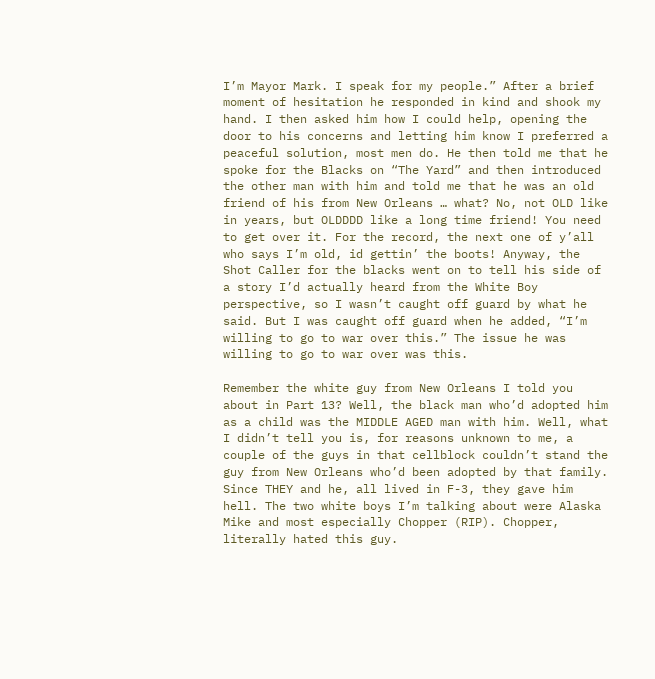I’m Mayor Mark. I speak for my people.” After a brief moment of hesitation he responded in kind and shook my hand. I then asked him how I could help, opening the door to his concerns and letting him know I preferred a peaceful solution, most men do. He then told me that he spoke for the Blacks on “The Yard” and then introduced the other man with him and told me that he was an old friend of his from New Orleans … what? No, not OLD like in years, but OLDDDD like a long time friend! You need to get over it. For the record, the next one of y’all who says I’m old, id gettin’ the boots! Anyway, the Shot Caller for the blacks went on to tell his side of a story I’d actually heard from the White Boy perspective, so I wasn’t caught off guard by what he said. But I was caught off guard when he added, “I’m willing to go to war over this.” The issue he was willing to go to war over was this.

Remember the white guy from New Orleans I told you about in Part 13? Well, the black man who’d adopted him as a child was the MIDDLE AGED man with him. Well, what I didn’t tell you is, for reasons unknown to me, a couple of the guys in that cellblock couldn’t stand the guy from New Orleans who’d been adopted by that family. Since THEY and he, all lived in F-3, they gave him hell. The two white boys I’m talking about were Alaska Mike and most especially Chopper (RIP). Chopper, literally hated this guy.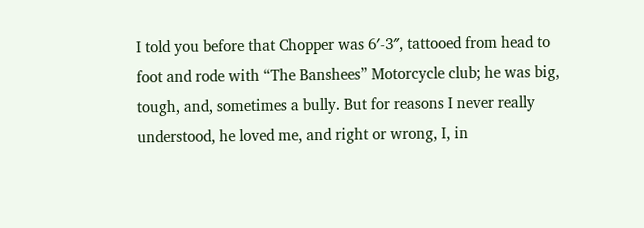I told you before that Chopper was 6′-3″, tattooed from head to foot and rode with “The Banshees” Motorcycle club; he was big, tough, and, sometimes a bully. But for reasons I never really understood, he loved me, and right or wrong, I, in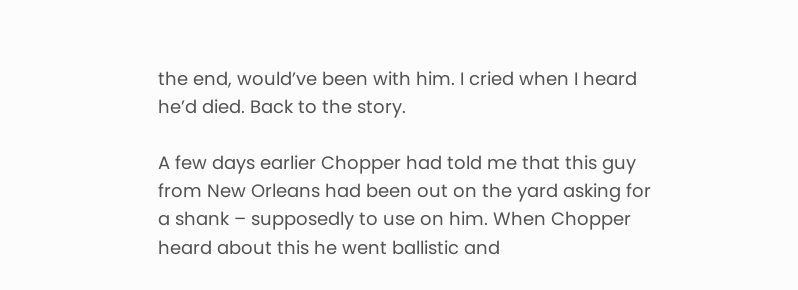the end, would’ve been with him. I cried when I heard he’d died. Back to the story.

A few days earlier Chopper had told me that this guy from New Orleans had been out on the yard asking for a shank – supposedly to use on him. When Chopper heard about this he went ballistic and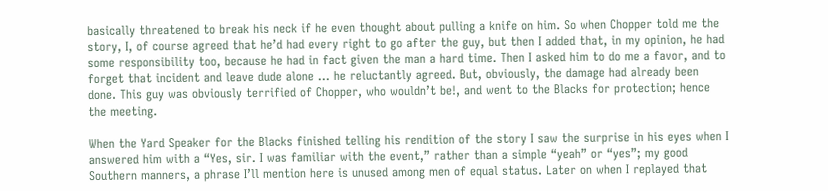basically threatened to break his neck if he even thought about pulling a knife on him. So when Chopper told me the story, I, of course agreed that he’d had every right to go after the guy, but then I added that, in my opinion, he had some responsibility too, because he had in fact given the man a hard time. Then I asked him to do me a favor, and to forget that incident and leave dude alone … he reluctantly agreed. But, obviously, the damage had already been done. This guy was obviously terrified of Chopper, who wouldn’t be!, and went to the Blacks for protection; hence the meeting.

When the Yard Speaker for the Blacks finished telling his rendition of the story I saw the surprise in his eyes when I answered him with a “Yes, sir. I was familiar with the event,” rather than a simple “yeah” or “yes”; my good Southern manners, a phrase I’ll mention here is unused among men of equal status. Later on when I replayed that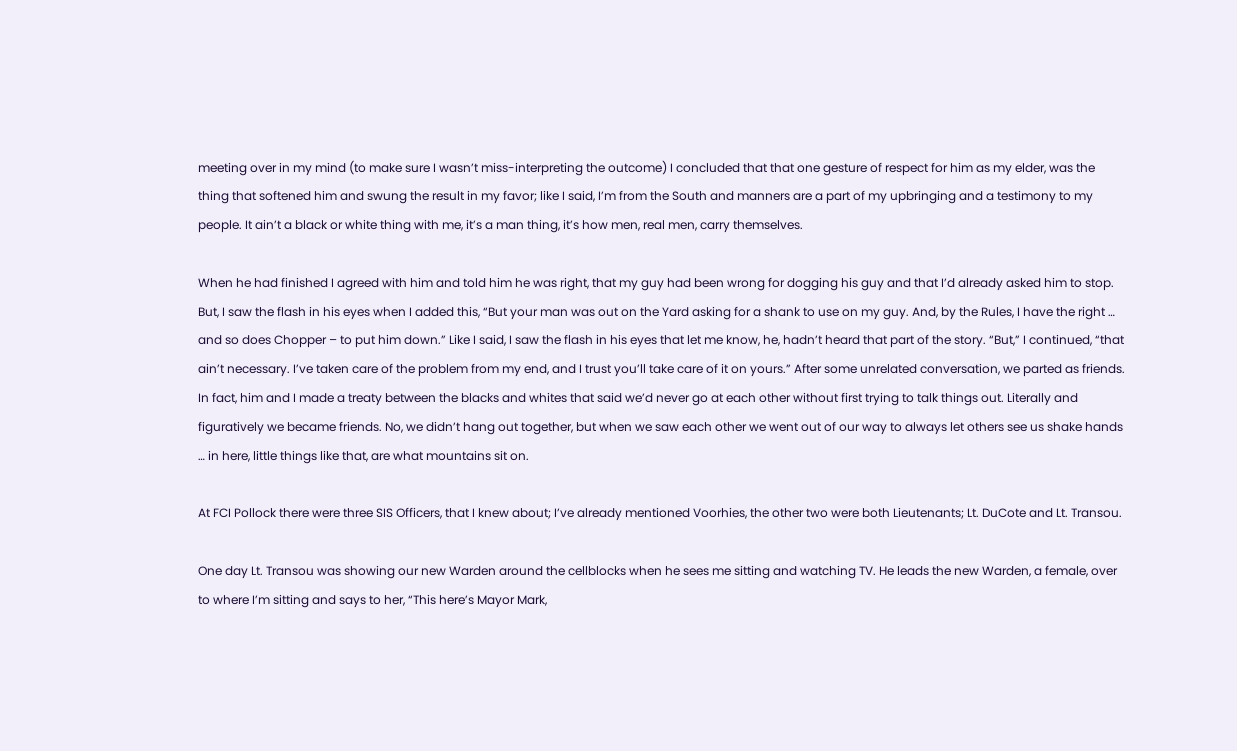meeting over in my mind (to make sure I wasn’t miss-interpreting the outcome) I concluded that that one gesture of respect for him as my elder, was the thing that softened him and swung the result in my favor; like I said, I’m from the South and manners are a part of my upbringing and a testimony to my people. It ain’t a black or white thing with me, it’s a man thing, it’s how men, real men, carry themselves.

When he had finished I agreed with him and told him he was right, that my guy had been wrong for dogging his guy and that I’d already asked him to stop. But, I saw the flash in his eyes when I added this, “But your man was out on the Yard asking for a shank to use on my guy. And, by the Rules, I have the right … and so does Chopper – to put him down.” Like I said, I saw the flash in his eyes that let me know, he, hadn’t heard that part of the story. “But,” I continued, “that ain’t necessary. I’ve taken care of the problem from my end, and I trust you’ll take care of it on yours.” After some unrelated conversation, we parted as friends. In fact, him and I made a treaty between the blacks and whites that said we’d never go at each other without first trying to talk things out. Literally and figuratively we became friends. No, we didn’t hang out together, but when we saw each other we went out of our way to always let others see us shake hands … in here, little things like that, are what mountains sit on.

At FCI Pollock there were three SIS Officers, that I knew about; I’ve already mentioned Voorhies, the other two were both Lieutenants; Lt. DuCote and Lt. Transou.

One day Lt. Transou was showing our new Warden around the cellblocks when he sees me sitting and watching TV. He leads the new Warden, a female, over to where I’m sitting and says to her, “This here’s Mayor Mark,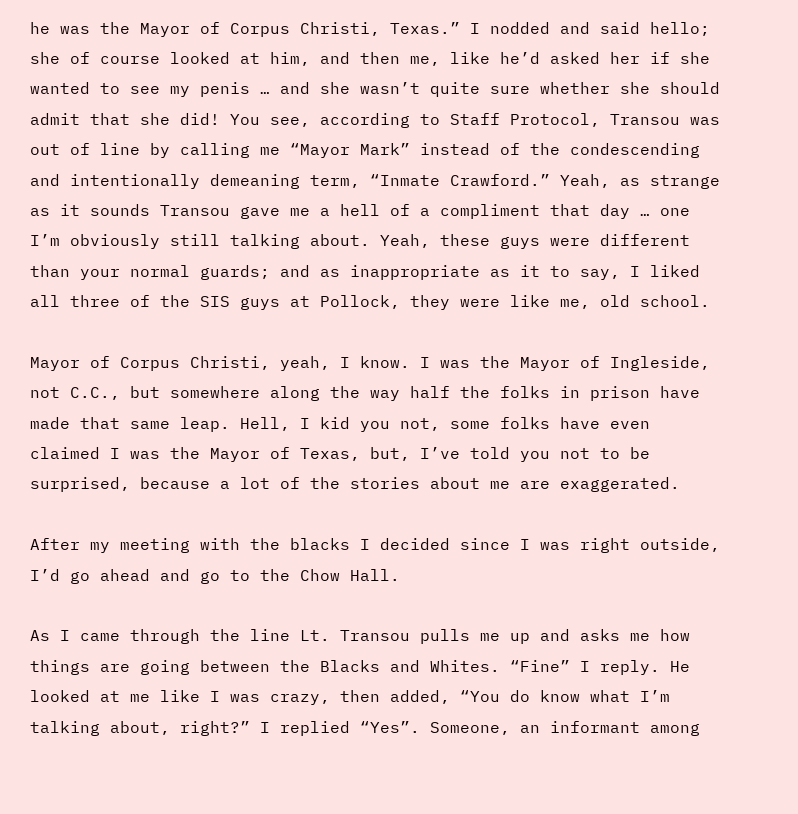he was the Mayor of Corpus Christi, Texas.” I nodded and said hello; she of course looked at him, and then me, like he’d asked her if she wanted to see my penis … and she wasn’t quite sure whether she should admit that she did! You see, according to Staff Protocol, Transou was out of line by calling me “Mayor Mark” instead of the condescending and intentionally demeaning term, “Inmate Crawford.” Yeah, as strange as it sounds Transou gave me a hell of a compliment that day … one I’m obviously still talking about. Yeah, these guys were different than your normal guards; and as inappropriate as it to say, I liked all three of the SIS guys at Pollock, they were like me, old school.

Mayor of Corpus Christi, yeah, I know. I was the Mayor of Ingleside, not C.C., but somewhere along the way half the folks in prison have made that same leap. Hell, I kid you not, some folks have even claimed I was the Mayor of Texas, but, I’ve told you not to be surprised, because a lot of the stories about me are exaggerated.

After my meeting with the blacks I decided since I was right outside, I’d go ahead and go to the Chow Hall.

As I came through the line Lt. Transou pulls me up and asks me how things are going between the Blacks and Whites. “Fine” I reply. He looked at me like I was crazy, then added, “You do know what I’m talking about, right?” I replied “Yes”. Someone, an informant among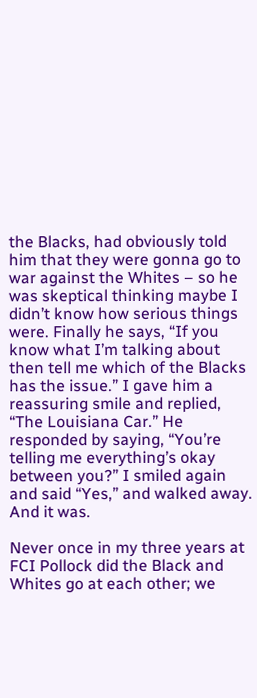the Blacks, had obviously told him that they were gonna go to war against the Whites – so he was skeptical thinking maybe I didn’t know how serious things were. Finally he says, “If you know what I’m talking about then tell me which of the Blacks has the issue.” I gave him a reassuring smile and replied, “The Louisiana Car.” He responded by saying, “You’re telling me everything’s okay between you?” I smiled again and said “Yes,” and walked away. And it was.

Never once in my three years at FCI Pollock did the Black and Whites go at each other; we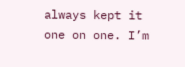always kept it one on one. I’m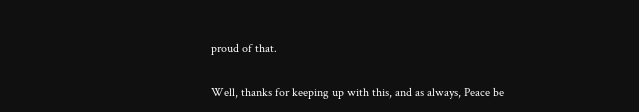proud of that.

Well, thanks for keeping up with this, and as always, Peace be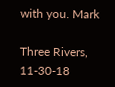with you. Mark

Three Rivers, 11-30-18